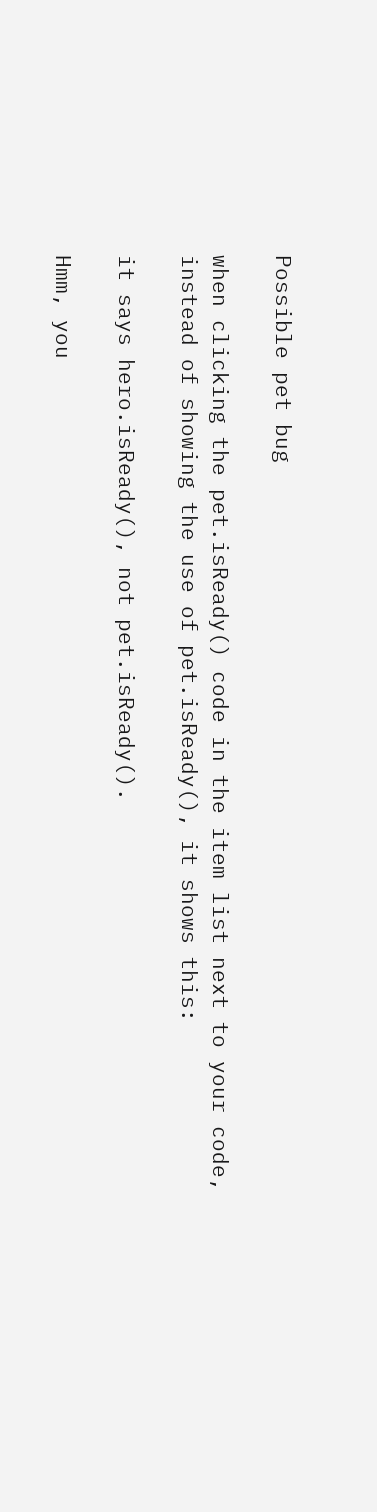Possible pet bug

when clicking the pet.isReady() code in the item list next to your code, instead of showing the use of pet.isReady(), it shows this:

it says hero.isReady(), not pet.isReady().

Hmm, you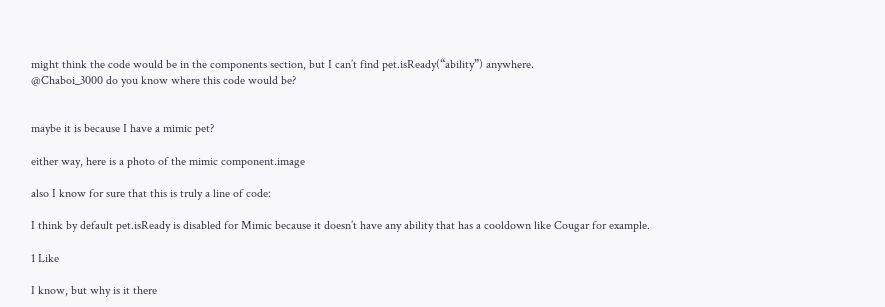might think the code would be in the components section, but I can’t find pet.isReady(“ability”) anywhere.
@Chaboi_3000 do you know where this code would be?


maybe it is because I have a mimic pet?

either way, here is a photo of the mimic component.image

also I know for sure that this is truly a line of code:

I think by default pet.isReady is disabled for Mimic because it doesn’t have any ability that has a cooldown like Cougar for example.

1 Like

I know, but why is it there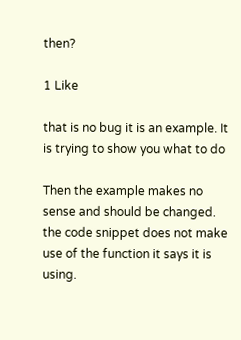then?

1 Like

that is no bug it is an example. It is trying to show you what to do

Then the example makes no sense and should be changed. the code snippet does not make use of the function it says it is using.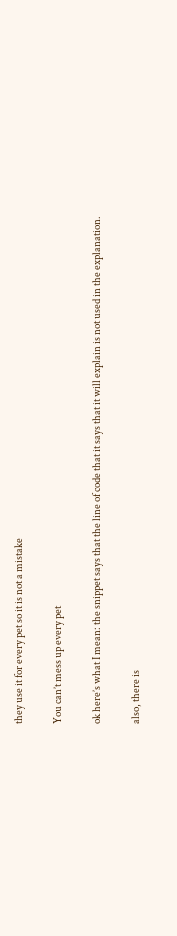they use it for every pet so it is not a mistake

You can’t mess up every pet

ok here’s what I mean: the snippet says that the line of code that it says that it will explain is not used in the explanation.

also, there is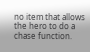no item that allows the hero to do a chase function.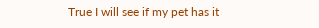True I will see if my pet has it